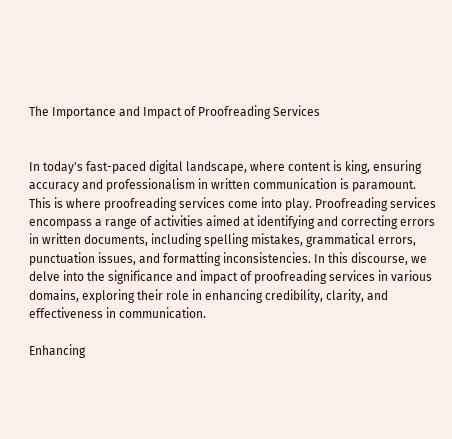The Importance and Impact of Proofreading Services


In today's fast-paced digital landscape, where content is king, ensuring accuracy and professionalism in written communication is paramount. This is where proofreading services come into play. Proofreading services encompass a range of activities aimed at identifying and correcting errors in written documents, including spelling mistakes, grammatical errors, punctuation issues, and formatting inconsistencies. In this discourse, we delve into the significance and impact of proofreading services in various domains, exploring their role in enhancing credibility, clarity, and effectiveness in communication.

Enhancing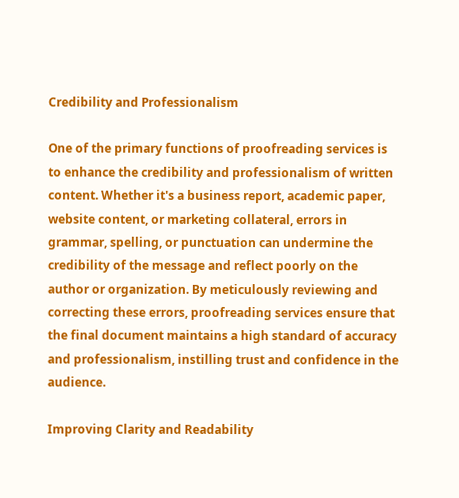Credibility and Professionalism

One of the primary functions of proofreading services is to enhance the credibility and professionalism of written content. Whether it's a business report, academic paper, website content, or marketing collateral, errors in grammar, spelling, or punctuation can undermine the credibility of the message and reflect poorly on the author or organization. By meticulously reviewing and correcting these errors, proofreading services ensure that the final document maintains a high standard of accuracy and professionalism, instilling trust and confidence in the audience.

Improving Clarity and Readability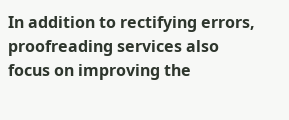In addition to rectifying errors, proofreading services also focus on improving the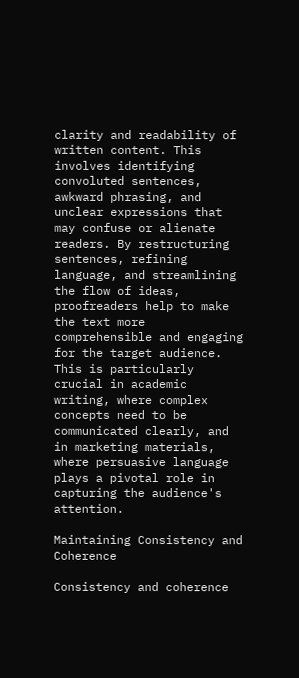clarity and readability of written content. This involves identifying convoluted sentences, awkward phrasing, and unclear expressions that may confuse or alienate readers. By restructuring sentences, refining language, and streamlining the flow of ideas, proofreaders help to make the text more comprehensible and engaging for the target audience. This is particularly crucial in academic writing, where complex concepts need to be communicated clearly, and in marketing materials, where persuasive language plays a pivotal role in capturing the audience's attention.

Maintaining Consistency and Coherence

Consistency and coherence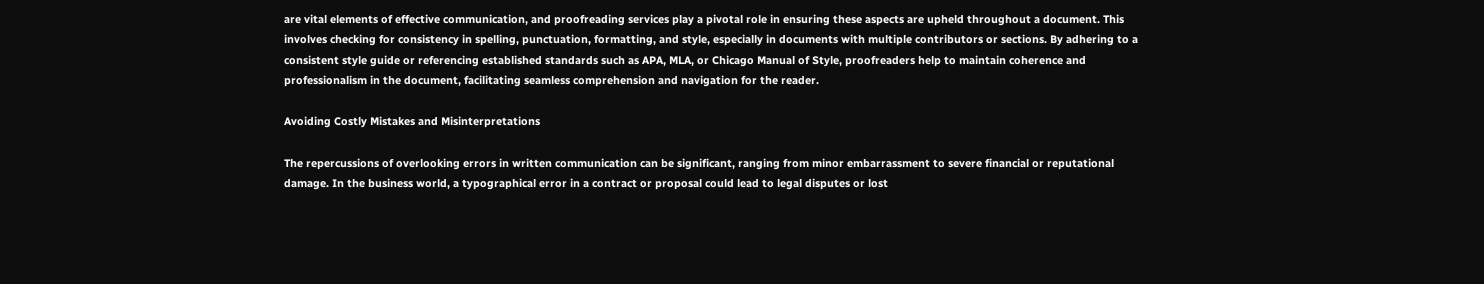are vital elements of effective communication, and proofreading services play a pivotal role in ensuring these aspects are upheld throughout a document. This involves checking for consistency in spelling, punctuation, formatting, and style, especially in documents with multiple contributors or sections. By adhering to a consistent style guide or referencing established standards such as APA, MLA, or Chicago Manual of Style, proofreaders help to maintain coherence and professionalism in the document, facilitating seamless comprehension and navigation for the reader.

Avoiding Costly Mistakes and Misinterpretations

The repercussions of overlooking errors in written communication can be significant, ranging from minor embarrassment to severe financial or reputational damage. In the business world, a typographical error in a contract or proposal could lead to legal disputes or lost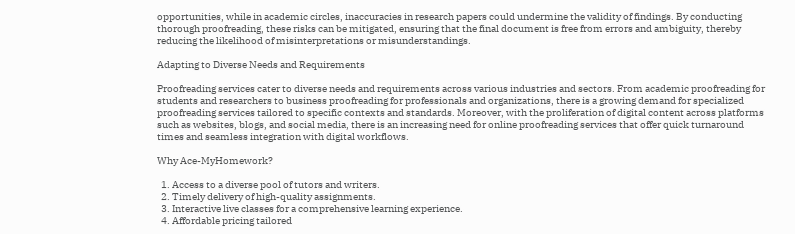opportunities, while in academic circles, inaccuracies in research papers could undermine the validity of findings. By conducting thorough proofreading, these risks can be mitigated, ensuring that the final document is free from errors and ambiguity, thereby reducing the likelihood of misinterpretations or misunderstandings.

Adapting to Diverse Needs and Requirements

Proofreading services cater to diverse needs and requirements across various industries and sectors. From academic proofreading for students and researchers to business proofreading for professionals and organizations, there is a growing demand for specialized proofreading services tailored to specific contexts and standards. Moreover, with the proliferation of digital content across platforms such as websites, blogs, and social media, there is an increasing need for online proofreading services that offer quick turnaround times and seamless integration with digital workflows.

Why Ace-MyHomework?

  1. Access to a diverse pool of tutors and writers.
  2. Timely delivery of high-quality assignments.
  3. Interactive live classes for a comprehensive learning experience.
  4. Affordable pricing tailored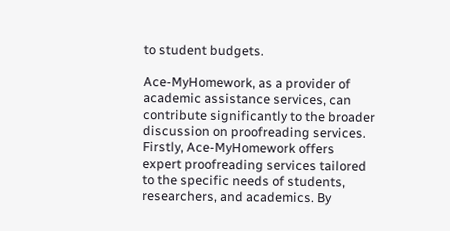to student budgets.

Ace-MyHomework, as a provider of academic assistance services, can contribute significantly to the broader discussion on proofreading services. Firstly, Ace-MyHomework offers expert proofreading services tailored to the specific needs of students, researchers, and academics. By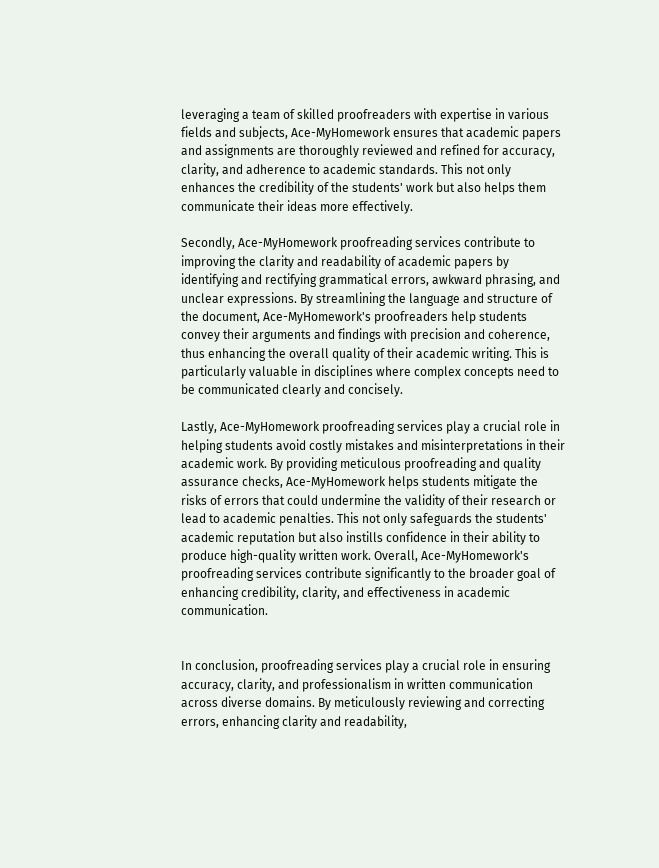leveraging a team of skilled proofreaders with expertise in various fields and subjects, Ace-MyHomework ensures that academic papers and assignments are thoroughly reviewed and refined for accuracy, clarity, and adherence to academic standards. This not only enhances the credibility of the students' work but also helps them communicate their ideas more effectively.

Secondly, Ace-MyHomework proofreading services contribute to improving the clarity and readability of academic papers by identifying and rectifying grammatical errors, awkward phrasing, and unclear expressions. By streamlining the language and structure of the document, Ace-MyHomework's proofreaders help students convey their arguments and findings with precision and coherence, thus enhancing the overall quality of their academic writing. This is particularly valuable in disciplines where complex concepts need to be communicated clearly and concisely.

Lastly, Ace-MyHomework proofreading services play a crucial role in helping students avoid costly mistakes and misinterpretations in their academic work. By providing meticulous proofreading and quality assurance checks, Ace-MyHomework helps students mitigate the risks of errors that could undermine the validity of their research or lead to academic penalties. This not only safeguards the students' academic reputation but also instills confidence in their ability to produce high-quality written work. Overall, Ace-MyHomework's proofreading services contribute significantly to the broader goal of enhancing credibility, clarity, and effectiveness in academic communication.


In conclusion, proofreading services play a crucial role in ensuring accuracy, clarity, and professionalism in written communication across diverse domains. By meticulously reviewing and correcting errors, enhancing clarity and readability,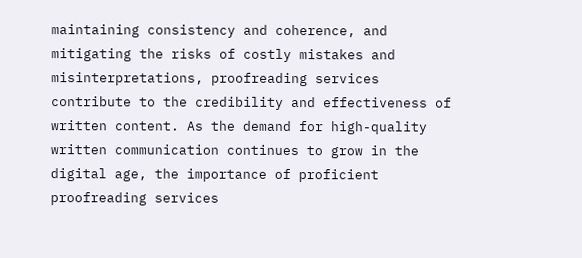maintaining consistency and coherence, and mitigating the risks of costly mistakes and misinterpretations, proofreading services contribute to the credibility and effectiveness of written content. As the demand for high-quality written communication continues to grow in the digital age, the importance of proficient proofreading services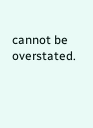cannot be overstated.